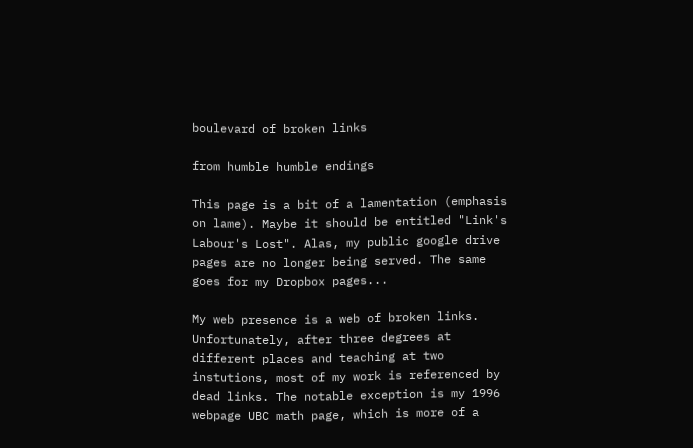boulevard of broken links

from humble humble endings

This page is a bit of a lamentation (emphasis on lame). Maybe it should be entitled "Link's Labour's Lost". Alas, my public google drive pages are no longer being served. The same goes for my Dropbox pages...

My web presence is a web of broken links. Unfortunately, after three degrees at different places and teaching at two instutions, most of my work is referenced by dead links. The notable exception is my 1996 webpage UBC math page, which is more of a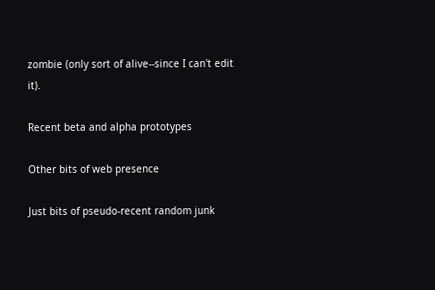zombie (only sort of alive--since I can't edit it).

Recent beta and alpha prototypes

Other bits of web presence

Just bits of pseudo-recent random junk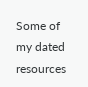Some of my dated resources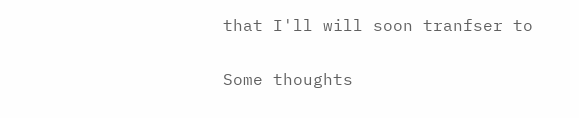that I'll will soon tranfser to

Some thoughts